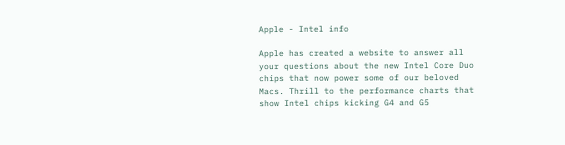Apple - Intel info

Apple has created a website to answer all your questions about the new Intel Core Duo chips that now power some of our beloved Macs. Thrill to the performance charts that show Intel chips kicking G4 and G5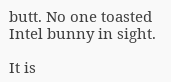butt. No one toasted Intel bunny in sight.

It is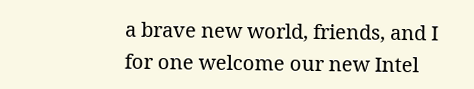a brave new world, friends, and I for one welcome our new Intel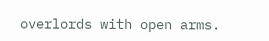overlords with open arms.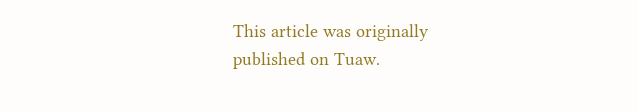This article was originally published on Tuaw.